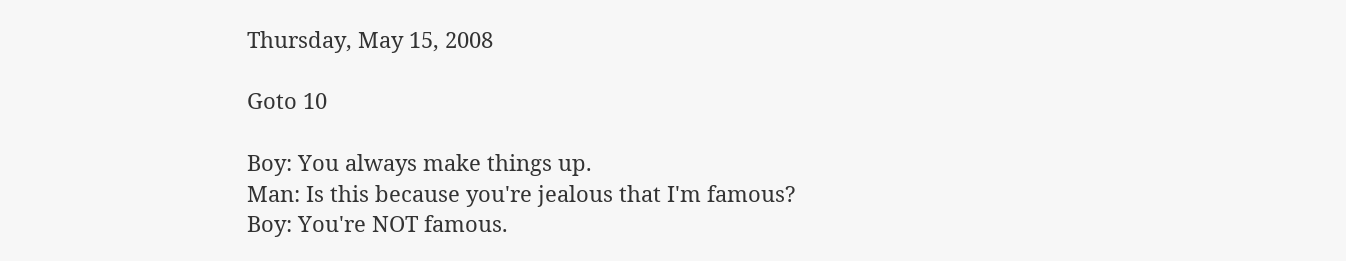Thursday, May 15, 2008

Goto 10

Boy: You always make things up.
Man: Is this because you're jealous that I'm famous?
Boy: You're NOT famous.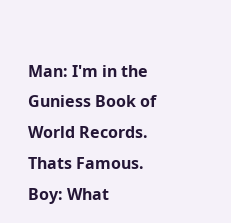Man: I'm in the Guniess Book of World Records. Thats Famous.
Boy: What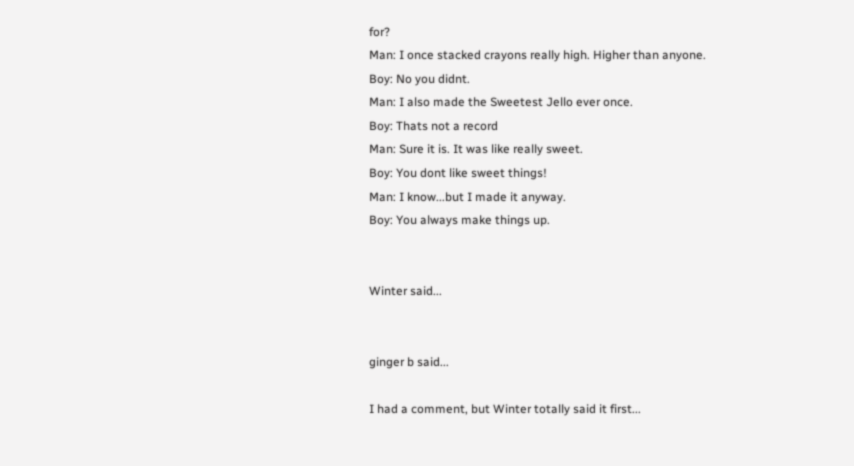for?
Man: I once stacked crayons really high. Higher than anyone.
Boy: No you didnt.
Man: I also made the Sweetest Jello ever once.
Boy: Thats not a record
Man: Sure it is. It was like really sweet.
Boy: You dont like sweet things!
Man: I know...but I made it anyway.
Boy: You always make things up.


Winter said...


ginger b said...

I had a comment, but Winter totally said it first...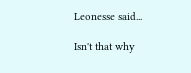Leonesse said...

Isn't that why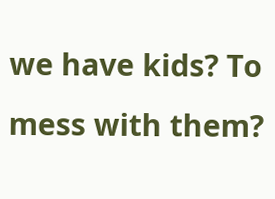we have kids? To mess with them?